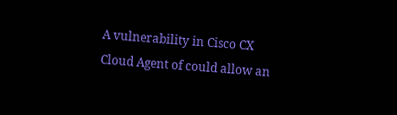A vulnerability in Cisco CX Cloud Agent of could allow an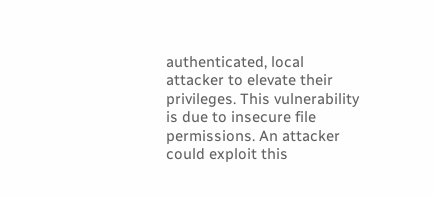authenticated, local attacker to elevate their privileges. This vulnerability is due to insecure file permissions. An attacker could exploit this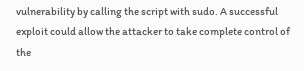vulnerability by calling the script with sudo. A successful exploit could allow the attacker to take complete control of the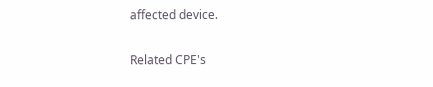affected device.

Related CPE's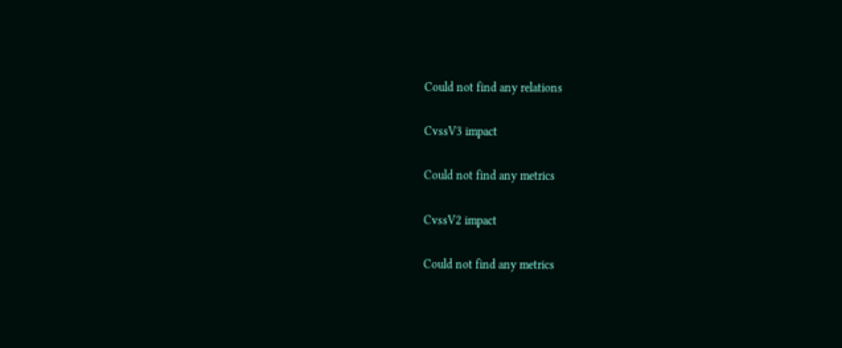Could not find any relations

CvssV3 impact

Could not find any metrics

CvssV2 impact

Could not find any metrics